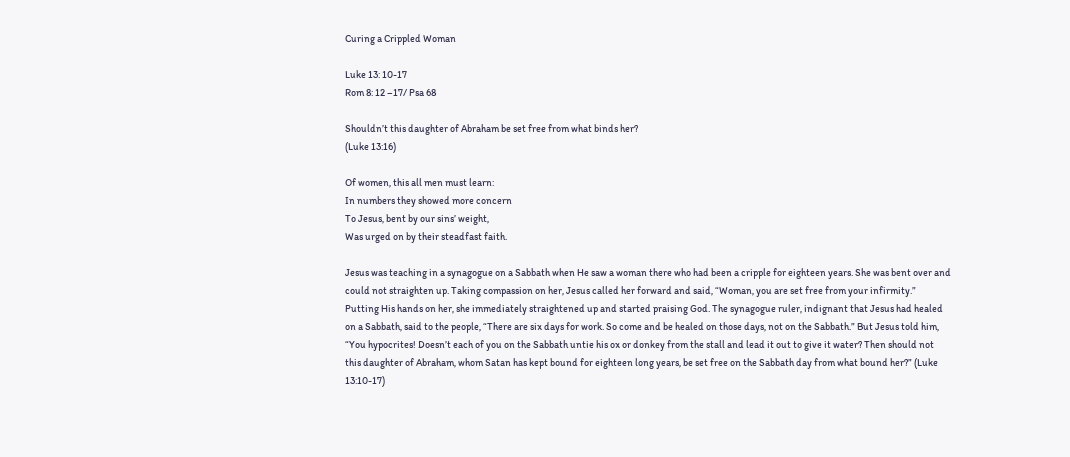Curing a Crippled Woman

Luke 13: 10-17
Rom 8: 12 –17/ Psa 68

Shouldn’t this daughter of Abraham be set free from what binds her?
(Luke 13:16)

Of women, this all men must learn:
In numbers they showed more concern
To Jesus, bent by our sins’ weight,
Was urged on by their steadfast faith.

Jesus was teaching in a synagogue on a Sabbath when He saw a woman there who had been a cripple for eighteen years. She was bent over and could not straighten up. Taking compassion on her, Jesus called her forward and said, “Woman, you are set free from your infirmity.” Putting His hands on her, she immediately straightened up and started praising God. The synagogue ruler, indignant that Jesus had healed on a Sabbath, said to the people, “There are six days for work. So come and be healed on those days, not on the Sabbath.” But Jesus told him, “You hypocrites! Doesn’t each of you on the Sabbath untie his ox or donkey from the stall and lead it out to give it water? Then should not this daughter of Abraham, whom Satan has kept bound for eighteen long years, be set free on the Sabbath day from what bound her?” (Luke 13:10-17)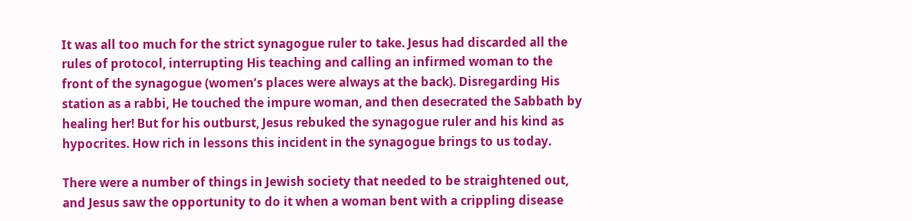It was all too much for the strict synagogue ruler to take. Jesus had discarded all the rules of protocol, interrupting His teaching and calling an infirmed woman to the front of the synagogue (women’s places were always at the back). Disregarding His station as a rabbi, He touched the impure woman, and then desecrated the Sabbath by healing her! But for his outburst, Jesus rebuked the synagogue ruler and his kind as hypocrites. How rich in lessons this incident in the synagogue brings to us today.

There were a number of things in Jewish society that needed to be straightened out, and Jesus saw the opportunity to do it when a woman bent with a crippling disease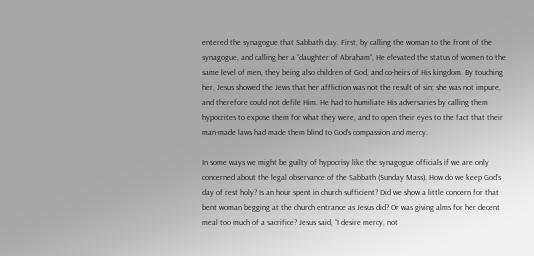entered the synagogue that Sabbath day. First, by calling the woman to the front of the synagogue, and calling her a “daughter of Abraham”, He elevated the status of women to the same level of men, they being also children of God, and co-heirs of His kingdom. By touching her, Jesus showed the Jews that her affliction was not the result of sin; she was not impure, and therefore could not defile Him. He had to humiliate His adversaries by calling them hypocrites to expose them for what they were, and to open their eyes to the fact that their man-made laws had made them blind to God’s compassion and mercy.

In some ways we might be guilty of hypocrisy like the synagogue officials if we are only concerned about the legal observance of the Sabbath (Sunday Mass). How do we keep God’s day of rest holy? Is an hour spent in church sufficient? Did we show a little concern for that bent woman begging at the church entrance as Jesus did? Or was giving alms for her decent meal too much of a sacrifice? Jesus said, “I desire mercy, not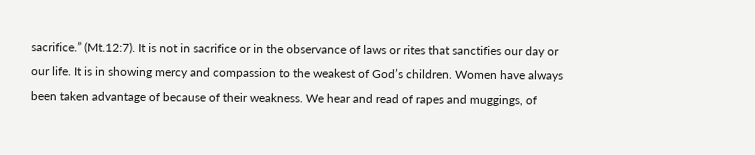sacrifice.” (Mt.12:7). It is not in sacrifice or in the observance of laws or rites that sanctifies our day or our life. It is in showing mercy and compassion to the weakest of God’s children. Women have always been taken advantage of because of their weakness. We hear and read of rapes and muggings, of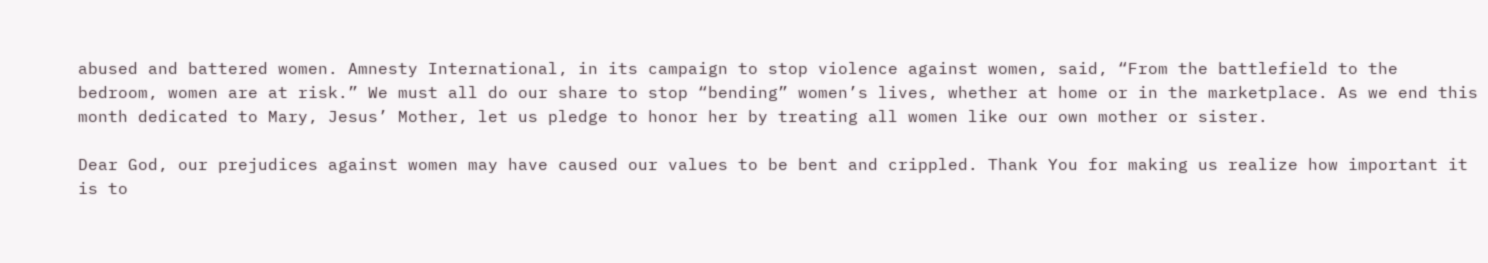abused and battered women. Amnesty International, in its campaign to stop violence against women, said, “From the battlefield to the bedroom, women are at risk.” We must all do our share to stop “bending” women’s lives, whether at home or in the marketplace. As we end this month dedicated to Mary, Jesus’ Mother, let us pledge to honor her by treating all women like our own mother or sister.

Dear God, our prejudices against women may have caused our values to be bent and crippled. Thank You for making us realize how important it is to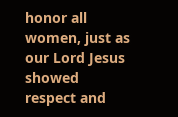honor all women, just as our Lord Jesus showed respect and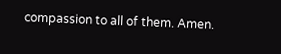compassion to all of them. Amen.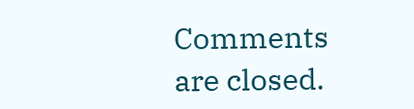Comments are closed.